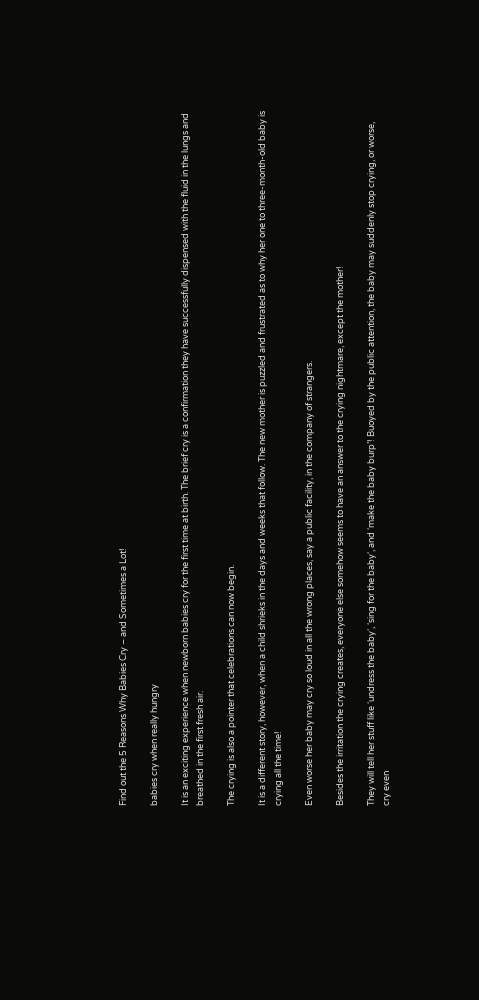Find out the 5 Reasons Why Babies Cry – and Sometimes a Lot!

babies cry when really hungry

It is an exciting experience when newborn babies cry for the first time at birth. The brief cry is a confirmation they have successfully dispensed with the fluid in the lungs and breathed in the first fresh air.

The crying is also a pointer that celebrations can now begin.

It is a different story, however, when a child shrieks in the days and weeks that follow. The new mother is puzzled and frustrated as to why her one to three-month-old baby is crying all the time!

Even worse her baby may cry so loud in all the wrong places, say a public facility, in the company of strangers.

Besides the irritation the crying creates, everyone else somehow seems to have an answer to the crying nightmare, except the mother!

They will tell her stuff like ‘undress the baby‘, ‘sing for the baby‘, and ‘make the baby burp’! Buoyed by the public attention, the baby may suddenly stop crying, or worse, cry even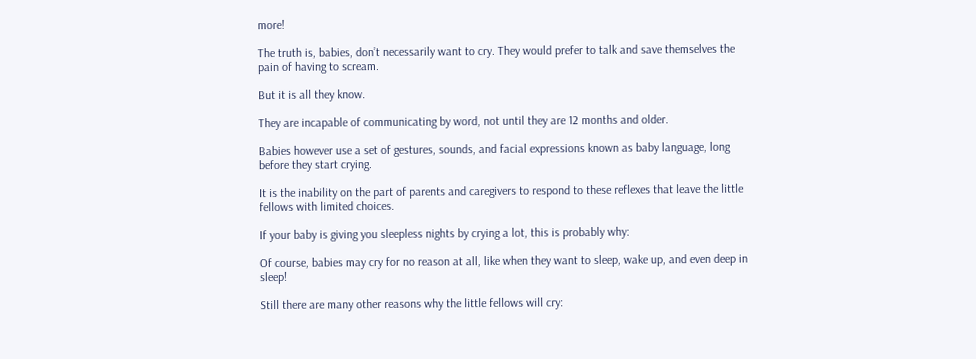more!

The truth is, babies, don’t necessarily want to cry. They would prefer to talk and save themselves the pain of having to scream.

But it is all they know.

They are incapable of communicating by word, not until they are 12 months and older.

Babies however use a set of gestures, sounds, and facial expressions known as baby language, long before they start crying.

It is the inability on the part of parents and caregivers to respond to these reflexes that leave the little fellows with limited choices.

If your baby is giving you sleepless nights by crying a lot, this is probably why:

Of course, babies may cry for no reason at all, like when they want to sleep, wake up, and even deep in sleep!

Still there are many other reasons why the little fellows will cry: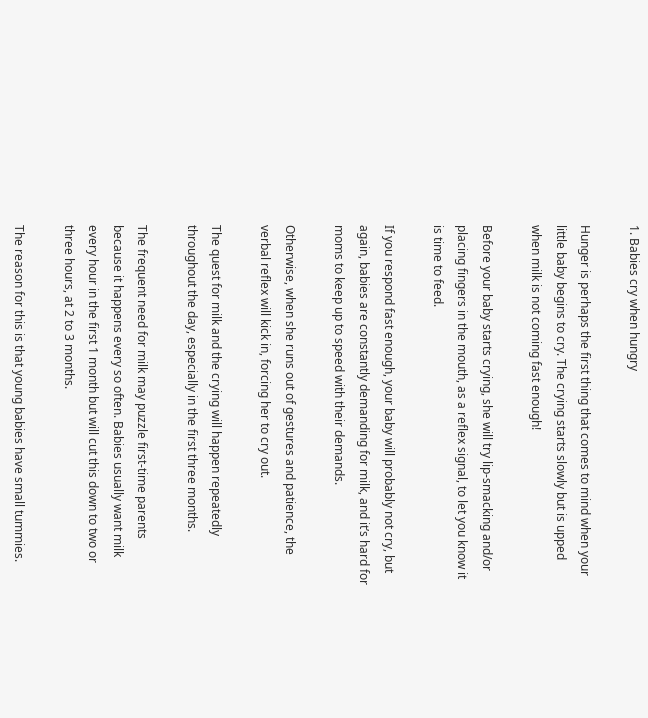1. Babies cry when hungry

Hunger is perhaps the first thing that comes to mind when your little baby begins to cry. The crying starts slowly but is upped when milk is not coming fast enough!

Before your baby starts crying, she will try lip-smacking and/or placing fingers in the mouth, as a reflex signal, to let you know it is time to feed.

If you respond fast enough, your baby will probably not cry, but again, babies are constantly demanding for milk, and it’s hard for moms to keep up to speed with their demands.

Otherwise, when she runs out of gestures and patience, the verbal reflex will kick in, forcing her to cry out.

The quest for milk and the crying will happen repeatedly throughout the day, especially in the first three months.

The frequent need for milk may puzzle first-time parents because it happens every so often. Babies usually want milk every hour in the first 1 month but will cut this down to two or three hours, at 2 to 3 months.

The reason for this is that young babies have small tummies.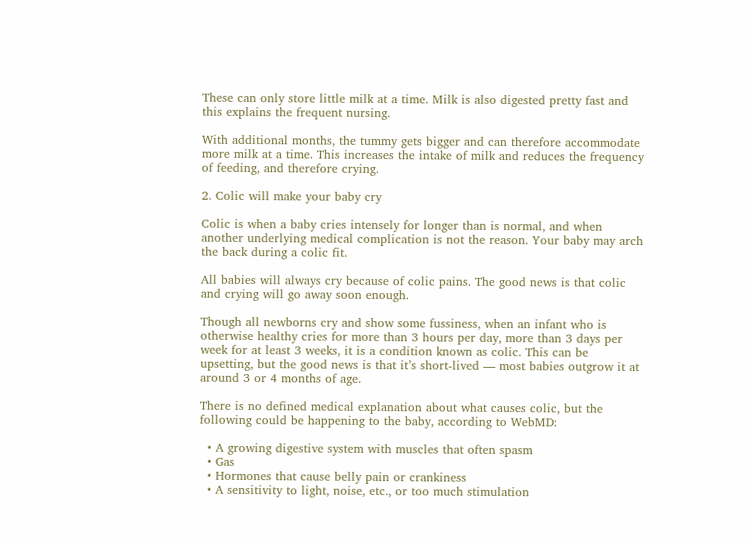These can only store little milk at a time. Milk is also digested pretty fast and this explains the frequent nursing.

With additional months, the tummy gets bigger and can therefore accommodate more milk at a time. This increases the intake of milk and reduces the frequency of feeding, and therefore crying.

2. Colic will make your baby cry

Colic is when a baby cries intensely for longer than is normal, and when another underlying medical complication is not the reason. Your baby may arch the back during a colic fit.

All babies will always cry because of colic pains. The good news is that colic and crying will go away soon enough.

Though all newborns cry and show some fussiness, when an infant who is otherwise healthy cries for more than 3 hours per day, more than 3 days per week for at least 3 weeks, it is a condition known as colic. This can be upsetting, but the good news is that it’s short-lived — most babies outgrow it at around 3 or 4 months of age.

There is no defined medical explanation about what causes colic, but the following could be happening to the baby, according to WebMD:

  • A growing digestive system with muscles that often spasm
  • Gas
  • Hormones that cause belly pain or crankiness
  • A sensitivity to light, noise, etc., or too much stimulation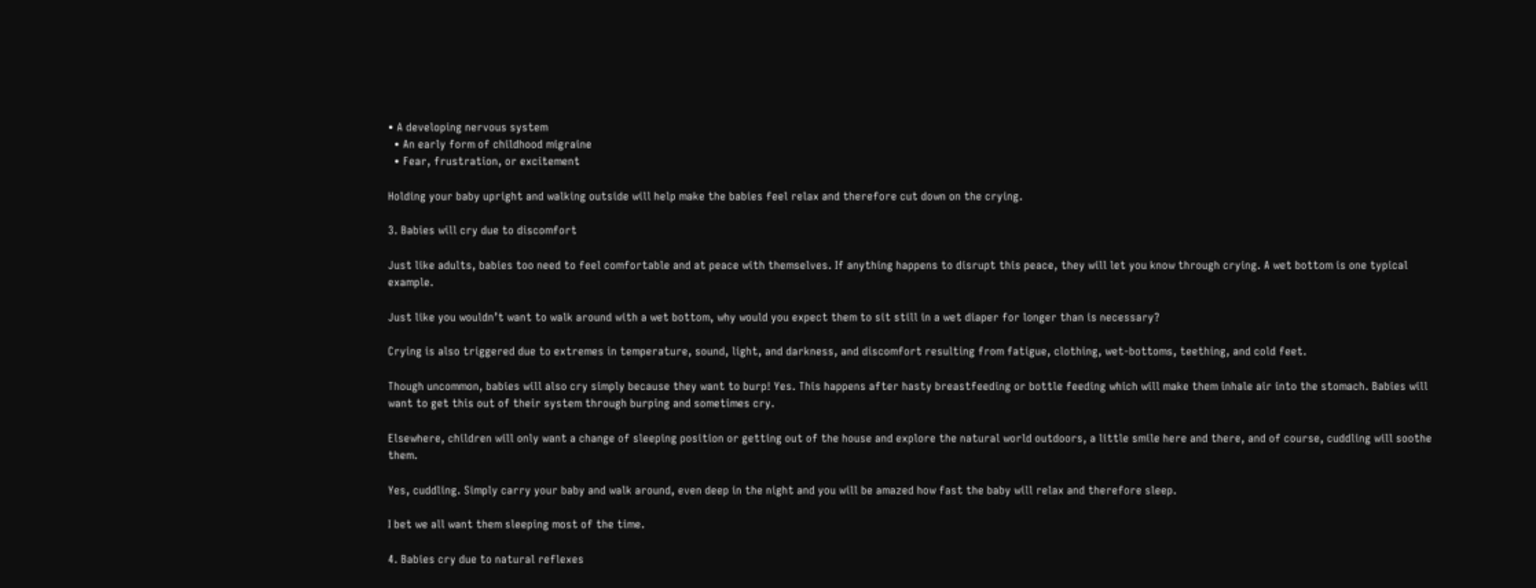• A developing nervous system
  • An early form of childhood migraine
  • Fear, frustration, or excitement

Holding your baby upright and walking outside will help make the babies feel relax and therefore cut down on the crying.

3. Babies will cry due to discomfort

Just like adults, babies too need to feel comfortable and at peace with themselves. If anything happens to disrupt this peace, they will let you know through crying. A wet bottom is one typical example.

Just like you wouldn’t want to walk around with a wet bottom, why would you expect them to sit still in a wet diaper for longer than is necessary?

Crying is also triggered due to extremes in temperature, sound, light, and darkness, and discomfort resulting from fatigue, clothing, wet-bottoms, teething, and cold feet.

Though uncommon, babies will also cry simply because they want to burp! Yes. This happens after hasty breastfeeding or bottle feeding which will make them inhale air into the stomach. Babies will want to get this out of their system through burping and sometimes cry.

Elsewhere, children will only want a change of sleeping position or getting out of the house and explore the natural world outdoors, a little smile here and there, and of course, cuddling will soothe them.

Yes, cuddling. Simply carry your baby and walk around, even deep in the night and you will be amazed how fast the baby will relax and therefore sleep.

I bet we all want them sleeping most of the time.

4. Babies cry due to natural reflexes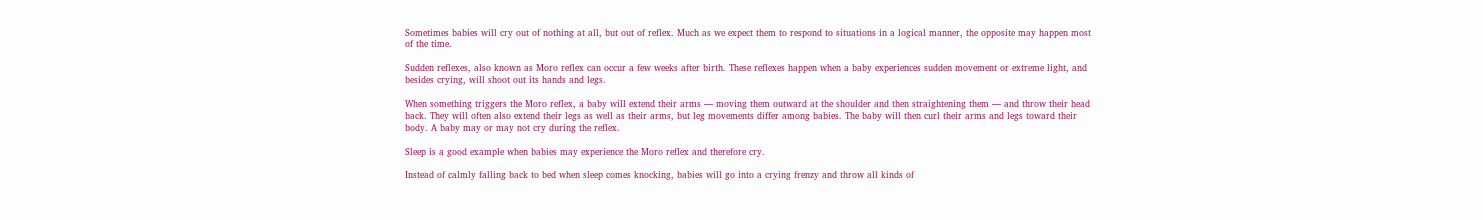Sometimes babies will cry out of nothing at all, but out of reflex. Much as we expect them to respond to situations in a logical manner, the opposite may happen most of the time.

Sudden reflexes, also known as Moro reflex can occur a few weeks after birth. These reflexes happen when a baby experiences sudden movement or extreme light, and besides crying, will shoot out its hands and legs.

When something triggers the Moro reflex, a baby will extend their arms — moving them outward at the shoulder and then straightening them — and throw their head back. They will often also extend their legs as well as their arms, but leg movements differ among babies. The baby will then curl their arms and legs toward their body. A baby may or may not cry during the reflex.

Sleep is a good example when babies may experience the Moro reflex and therefore cry.

Instead of calmly falling back to bed when sleep comes knocking, babies will go into a crying frenzy and throw all kinds of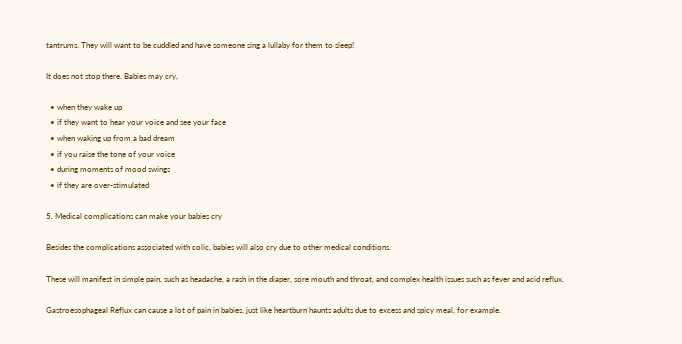tantrums. They will want to be cuddled and have someone sing a lullaby for them to sleep!

It does not stop there. Babies may cry,

  • when they wake up
  • if they want to hear your voice and see your face
  • when waking up from a bad dream
  • if you raise the tone of your voice
  • during moments of mood swings
  • if they are over-stimulated

5. Medical complications can make your babies cry

Besides the complications associated with colic, babies will also cry due to other medical conditions.

These will manifest in simple pain, such as headache, a rash in the diaper, sore mouth and throat, and complex health issues such as fever and acid reflux.

Gastroesophageal Reflux can cause a lot of pain in babies, just like heartburn haunts adults due to excess and spicy meal, for example.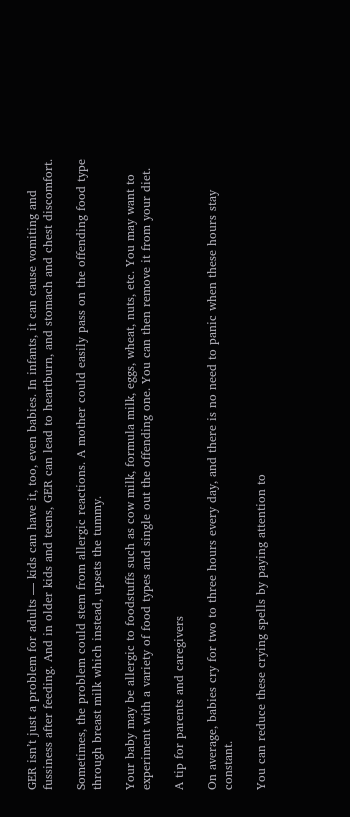GER isn’t just a problem for adults — kids can have it, too, even babies. In infants, it can cause vomiting and fussiness after feeding. And in older kids and teens, GER can lead to heartburn, and stomach and chest discomfort.

Sometimes, the problem could stem from allergic reactions. A mother could easily pass on the offending food type through breast milk which instead, upsets the tummy.

Your baby may be allergic to foodstuffs such as cow milk, formula milk, eggs, wheat, nuts, etc. You may want to experiment with a variety of food types and single out the offending one. You can then remove it from your diet.

A tip for parents and caregivers

On average, babies cry for two to three hours every day, and there is no need to panic when these hours stay constant.

You can reduce these crying spells by paying attention to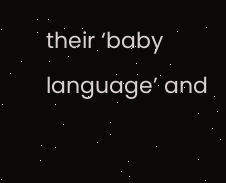their ‘baby language’ and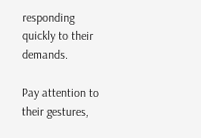responding quickly to their demands.

Pay attention to their gestures,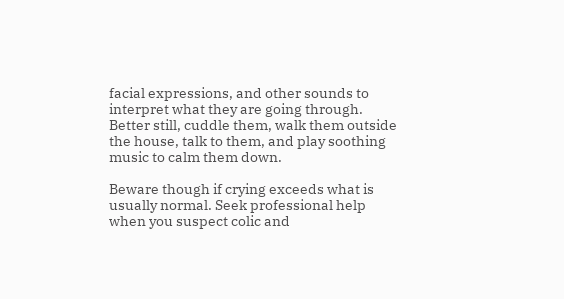facial expressions, and other sounds to interpret what they are going through. Better still, cuddle them, walk them outside the house, talk to them, and play soothing music to calm them down.

Beware though if crying exceeds what is usually normal. Seek professional help when you suspect colic and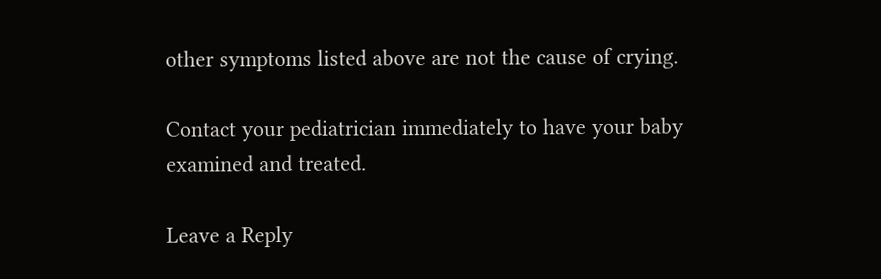other symptoms listed above are not the cause of crying.

Contact your pediatrician immediately to have your baby examined and treated.

Leave a Reply